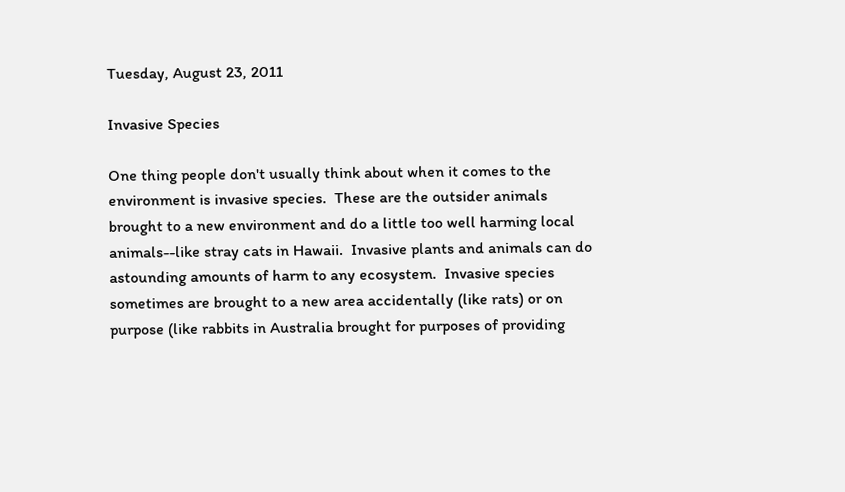Tuesday, August 23, 2011

Invasive Species

One thing people don't usually think about when it comes to the environment is invasive species.  These are the outsider animals brought to a new environment and do a little too well harming local animals--like stray cats in Hawaii.  Invasive plants and animals can do astounding amounts of harm to any ecosystem.  Invasive species sometimes are brought to a new area accidentally (like rats) or on purpose (like rabbits in Australia brought for purposes of providing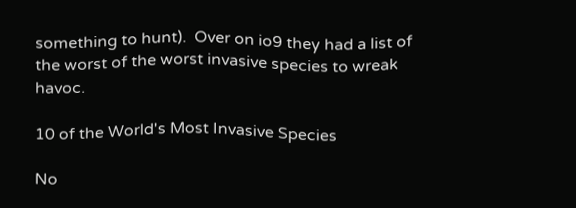something to hunt).  Over on io9 they had a list of the worst of the worst invasive species to wreak havoc.

10 of the World's Most Invasive Species

No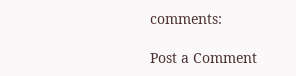comments:

Post a Comment